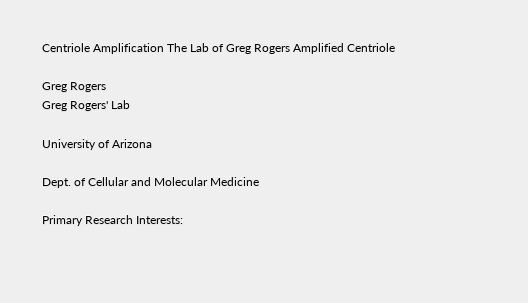Centriole Amplification The Lab of Greg Rogers Amplified Centriole

Greg Rogers
Greg Rogers' Lab

University of Arizona

Dept. of Cellular and Molecular Medicine

Primary Research Interests: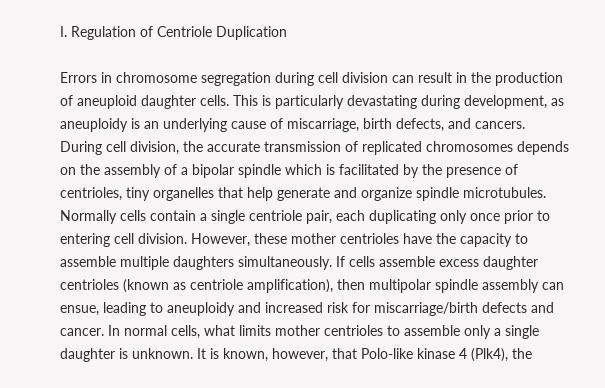I. Regulation of Centriole Duplication

Errors in chromosome segregation during cell division can result in the production of aneuploid daughter cells. This is particularly devastating during development, as aneuploidy is an underlying cause of miscarriage, birth defects, and cancers. During cell division, the accurate transmission of replicated chromosomes depends on the assembly of a bipolar spindle which is facilitated by the presence of centrioles, tiny organelles that help generate and organize spindle microtubules. Normally cells contain a single centriole pair, each duplicating only once prior to entering cell division. However, these mother centrioles have the capacity to assemble multiple daughters simultaneously. If cells assemble excess daughter centrioles (known as centriole amplification), then multipolar spindle assembly can ensue, leading to aneuploidy and increased risk for miscarriage/birth defects and cancer. In normal cells, what limits mother centrioles to assemble only a single daughter is unknown. It is known, however, that Polo-like kinase 4 (Plk4), the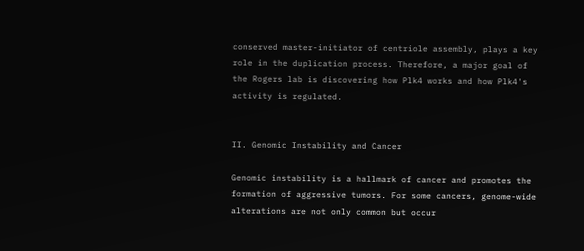conserved master-initiator of centriole assembly, plays a key role in the duplication process. Therefore, a major goal of the Rogers lab is discovering how Plk4 works and how Plk4's activity is regulated.


II. Genomic Instability and Cancer

Genomic instability is a hallmark of cancer and promotes the formation of aggressive tumors. For some cancers, genome-wide alterations are not only common but occur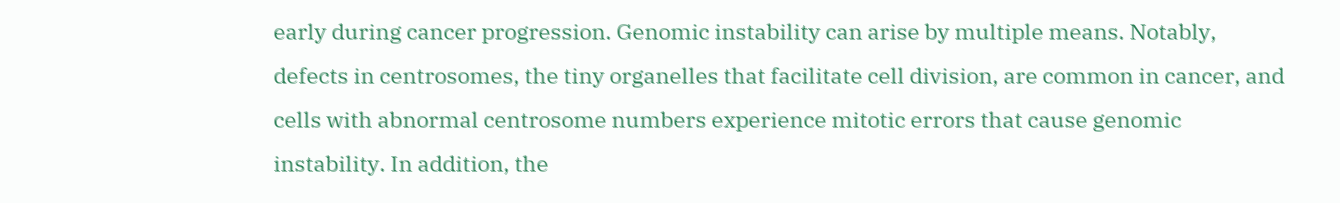early during cancer progression. Genomic instability can arise by multiple means. Notably, defects in centrosomes, the tiny organelles that facilitate cell division, are common in cancer, and cells with abnormal centrosome numbers experience mitotic errors that cause genomic instability. In addition, the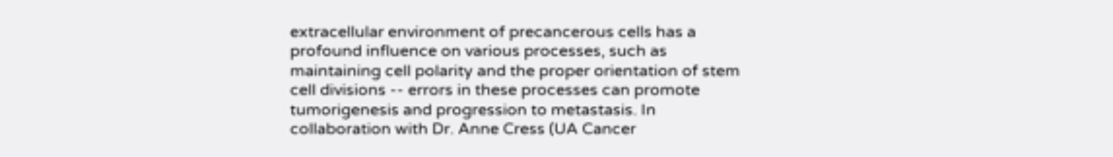extracellular environment of precancerous cells has a profound influence on various processes, such as maintaining cell polarity and the proper orientation of stem cell divisions -- errors in these processes can promote tumorigenesis and progression to metastasis. In collaboration with Dr. Anne Cress (UA Cancer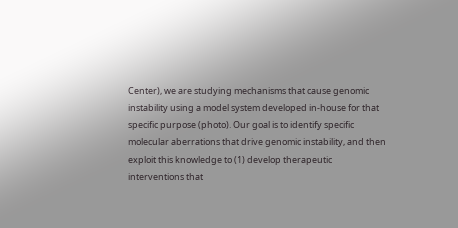Center), we are studying mechanisms that cause genomic instability using a model system developed in-house for that specific purpose (photo). Our goal is to identify specific molecular aberrations that drive genomic instability, and then exploit this knowledge to (1) develop therapeutic interventions that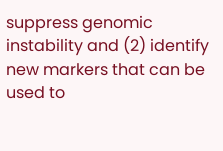suppress genomic instability and (2) identify new markers that can be used to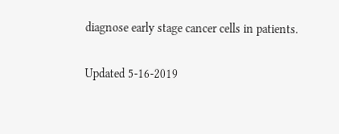diagnose early stage cancer cells in patients.

Updated 5-16-2019